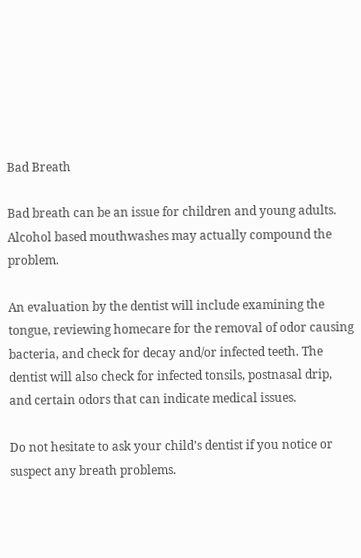Bad Breath

Bad breath can be an issue for children and young adults. Alcohol based mouthwashes may actually compound the problem.

An evaluation by the dentist will include examining the tongue, reviewing homecare for the removal of odor causing bacteria, and check for decay and/or infected teeth. The dentist will also check for infected tonsils, postnasal drip, and certain odors that can indicate medical issues.

Do not hesitate to ask your child’s dentist if you notice or suspect any breath problems.